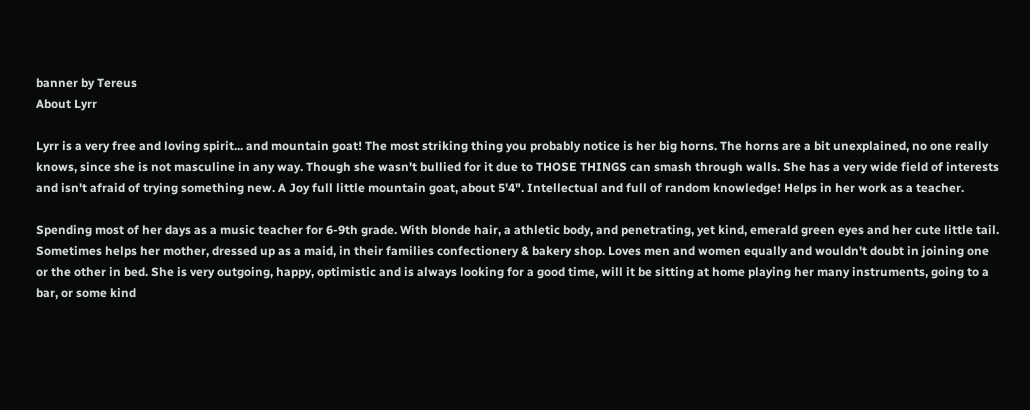banner by Tereus
About Lyrr

Lyrr is a very free and loving spirit... and mountain goat! The most striking thing you probably notice is her big horns. The horns are a bit unexplained, no one really knows, since she is not masculine in any way. Though she wasn't bullied for it due to THOSE THINGS can smash through walls. She has a very wide field of interests and isn't afraid of trying something new. A Joy full little mountain goat, about 5'4". Intellectual and full of random knowledge! Helps in her work as a teacher.

Spending most of her days as a music teacher for 6-9th grade. With blonde hair, a athletic body, and penetrating, yet kind, emerald green eyes and her cute little tail. Sometimes helps her mother, dressed up as a maid, in their families confectionery & bakery shop. Loves men and women equally and wouldn't doubt in joining one or the other in bed. She is very outgoing, happy, optimistic and is always looking for a good time, will it be sitting at home playing her many instruments, going to a bar, or some kind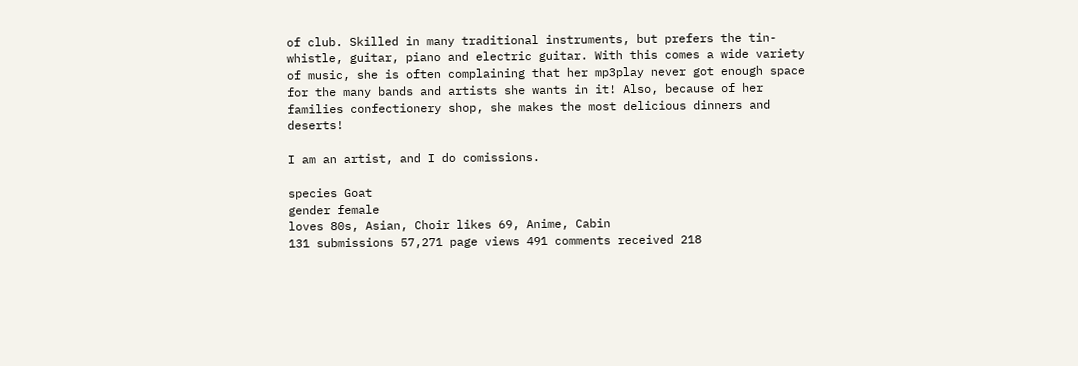of club. Skilled in many traditional instruments, but prefers the tin-whistle, guitar, piano and electric guitar. With this comes a wide variety of music, she is often complaining that her mp3play never got enough space for the many bands and artists she wants in it! Also, because of her families confectionery shop, she makes the most delicious dinners and deserts!

I am an artist, and I do comissions.

species Goat
gender female
loves 80s, Asian, Choir likes 69, Anime, Cabin
131 submissions 57,271 page views 491 comments received 218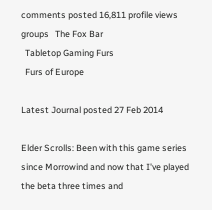comments posted 16,811 profile views
groups   The Fox Bar
  Tabletop Gaming Furs
  Furs of Europe

Latest Journal posted 27 Feb 2014

Elder Scrolls: Been with this game series since Morrowind and now that I've played the beta three times and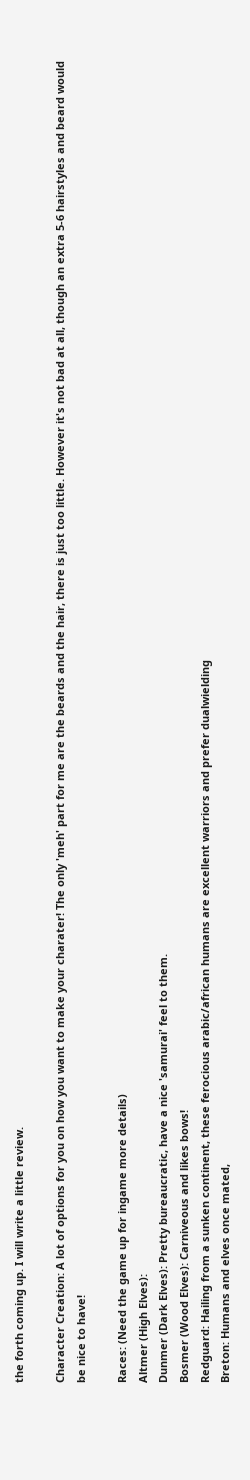the forth coming up. I will write a little review.

Character Creation: A lot of options for you on how you want to make your charater! The only 'meh' part for me are the beards and the hair, there is just too little. However it's not bad at all, though an extra 5-6 hairstyles and beard would be nice to have!

Races: (Need the game up for ingame more details)
Altmer (High Elves):
Dunmer (Dark Elves): Pretty bureaucratic, have a nice 'samurai' feel to them.
Bosmer (Wood Elves): Carniveous and likes bows!
Redguard: Hailing from a sunken continent, these ferocious arabic/african humans are excellent warriors and prefer dualwielding
Breton: Humans and elves once mated,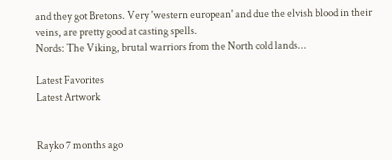and they got Bretons. Very 'western european' and due the elvish blood in their veins, are pretty good at casting spells.
Nords: The Viking, brutal warriors from the North cold lands...

Latest Favorites
Latest Artwork


Rayko 7 months ago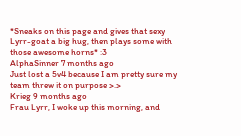*Sneaks on this page and gives that sexy Lyrr-goat a big hug, then plays some with those awesome horns* :3
AlphaSinner 7 months ago
Just lost a 5v4 because I am pretty sure my team threw it on purpose >.>
Krieg 9 months ago
Frau Lyrr, I woke up this morning, and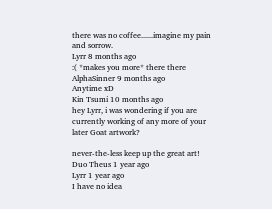there was no coffee......imagine my pain and sorrow.
Lyrr 8 months ago
:( *makes you more* there there
AlphaSinner 9 months ago
Anytime xD
Kin Tsumi 10 months ago
hey Lyrr, i was wondering if you are currently working of any more of your later Goat artwork?

never-the-less keep up the great art!
Duo Theus 1 year ago
Lyrr 1 year ago
I have no idea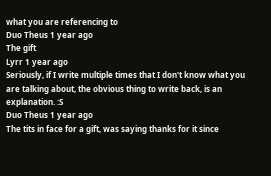what you are referencing to
Duo Theus 1 year ago
The gift
Lyrr 1 year ago
Seriously, if I write multiple times that I don't know what you are talking about, the obvious thing to write back, is an explanation. :S
Duo Theus 1 year ago
The tits in face for a gift, was saying thanks for it since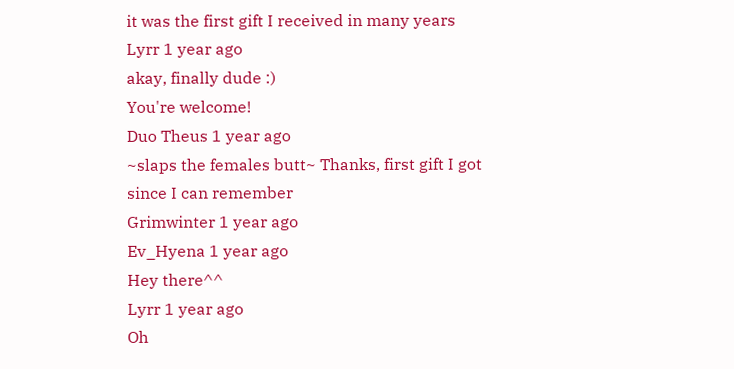it was the first gift I received in many years
Lyrr 1 year ago
akay, finally dude :)
You're welcome!
Duo Theus 1 year ago
~slaps the females butt~ Thanks, first gift I got since I can remember
Grimwinter 1 year ago
Ev_Hyena 1 year ago
Hey there^^
Lyrr 1 year ago
Oh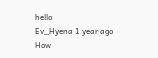hello
Ev_Hyena 1 year ago
How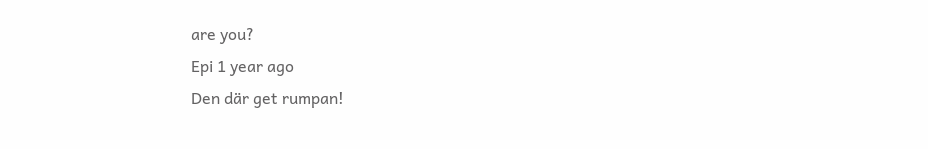are you?
Epi 1 year ago
Den där get rumpan!